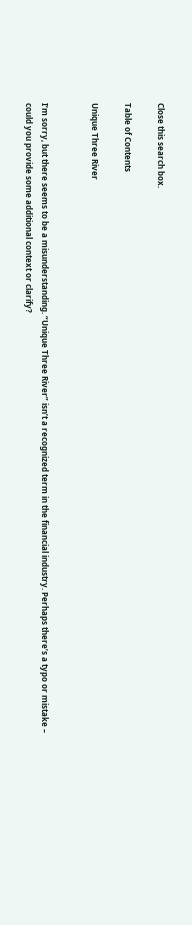Close this search box.

Table of Contents

Unique Three River


I’m sorry, but there seems to be a misunderstanding. “Unique Three River” isn’t a recognized term in the financial industry. Perhaps there’s a typo or mistake – could you provide some additional context or clarify?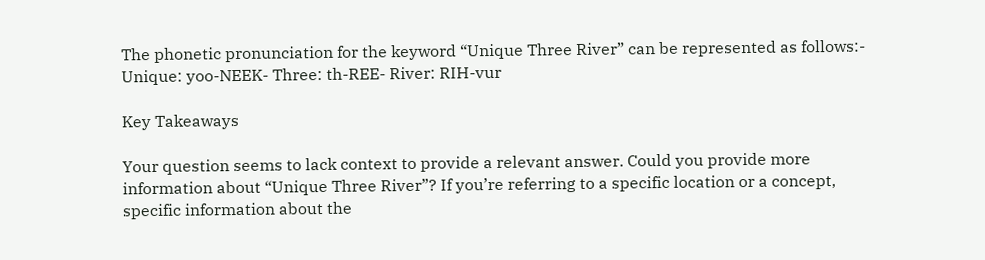The phonetic pronunciation for the keyword “Unique Three River” can be represented as follows:- Unique: yoo-NEEK- Three: th-REE- River: RIH-vur

Key Takeaways

Your question seems to lack context to provide a relevant answer. Could you provide more information about “Unique Three River”? If you’re referring to a specific location or a concept, specific information about the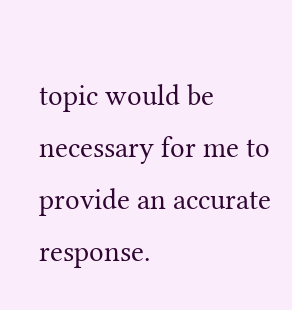topic would be necessary for me to provide an accurate response.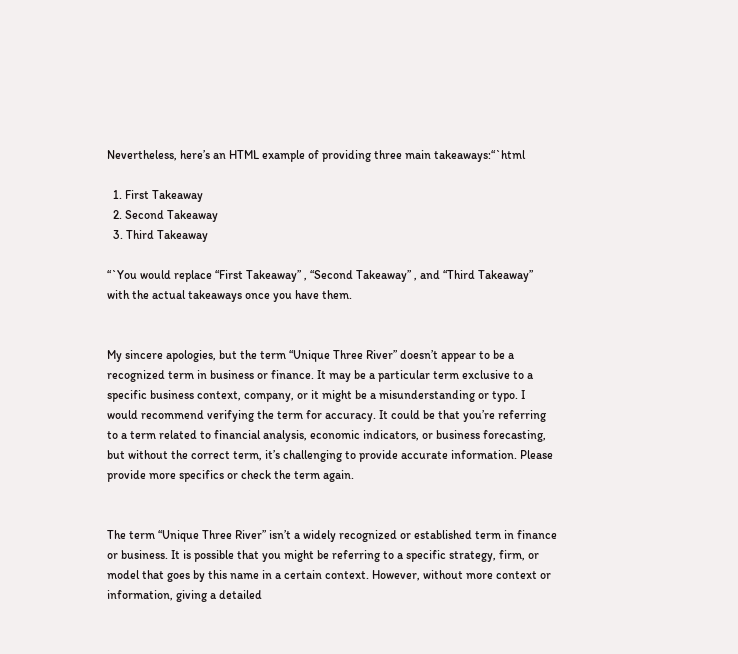Nevertheless, here’s an HTML example of providing three main takeaways:“`html

  1. First Takeaway
  2. Second Takeaway
  3. Third Takeaway

“`You would replace “First Takeaway” , “Second Takeaway” , and “Third Takeaway” with the actual takeaways once you have them.


My sincere apologies, but the term “Unique Three River” doesn’t appear to be a recognized term in business or finance. It may be a particular term exclusive to a specific business context, company, or it might be a misunderstanding or typo. I would recommend verifying the term for accuracy. It could be that you’re referring to a term related to financial analysis, economic indicators, or business forecasting, but without the correct term, it’s challenging to provide accurate information. Please provide more specifics or check the term again.


The term “Unique Three River” isn’t a widely recognized or established term in finance or business. It is possible that you might be referring to a specific strategy, firm, or model that goes by this name in a certain context. However, without more context or information, giving a detailed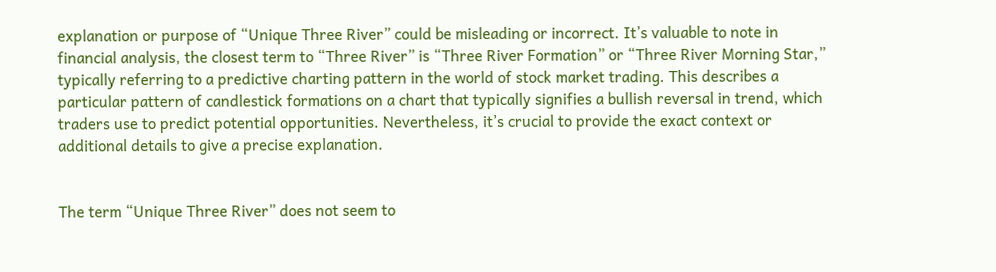explanation or purpose of “Unique Three River” could be misleading or incorrect. It’s valuable to note in financial analysis, the closest term to “Three River” is “Three River Formation” or “Three River Morning Star,” typically referring to a predictive charting pattern in the world of stock market trading. This describes a particular pattern of candlestick formations on a chart that typically signifies a bullish reversal in trend, which traders use to predict potential opportunities. Nevertheless, it’s crucial to provide the exact context or additional details to give a precise explanation.


The term “Unique Three River” does not seem to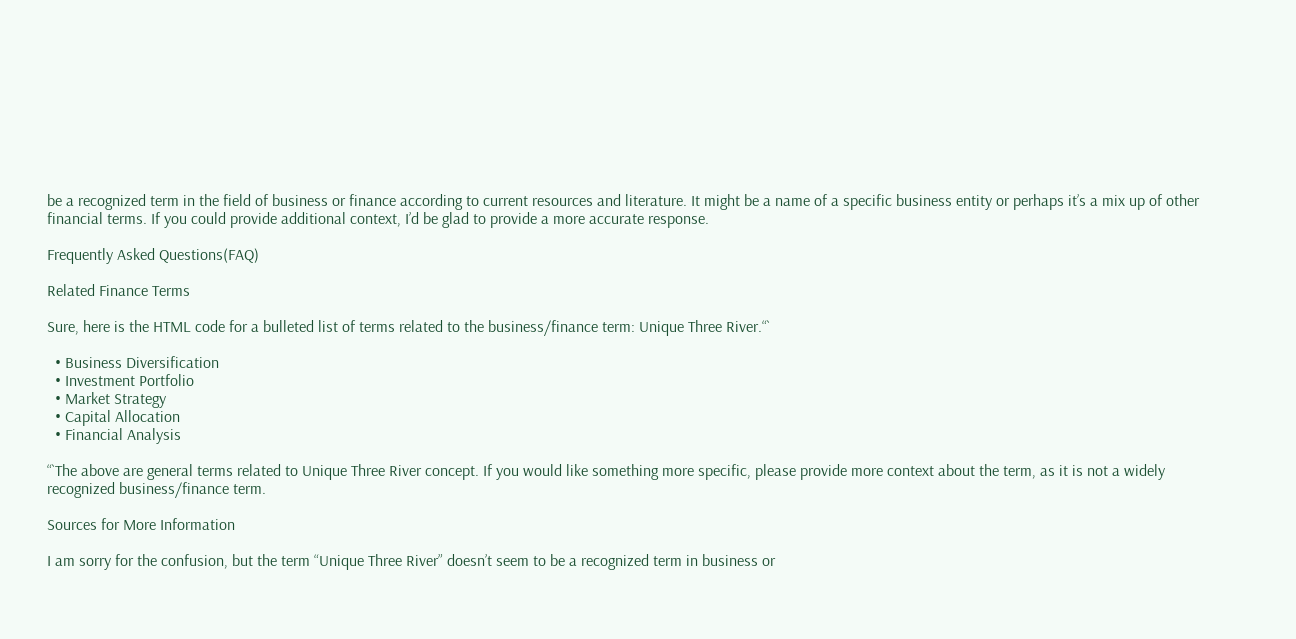be a recognized term in the field of business or finance according to current resources and literature. It might be a name of a specific business entity or perhaps it’s a mix up of other financial terms. If you could provide additional context, I’d be glad to provide a more accurate response.

Frequently Asked Questions(FAQ)

Related Finance Terms

Sure, here is the HTML code for a bulleted list of terms related to the business/finance term: Unique Three River.“`

  • Business Diversification
  • Investment Portfolio
  • Market Strategy
  • Capital Allocation
  • Financial Analysis

“`The above are general terms related to Unique Three River concept. If you would like something more specific, please provide more context about the term, as it is not a widely recognized business/finance term.

Sources for More Information

I am sorry for the confusion, but the term “Unique Three River” doesn’t seem to be a recognized term in business or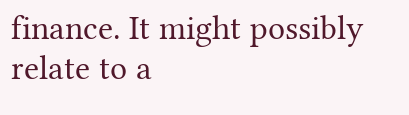finance. It might possibly relate to a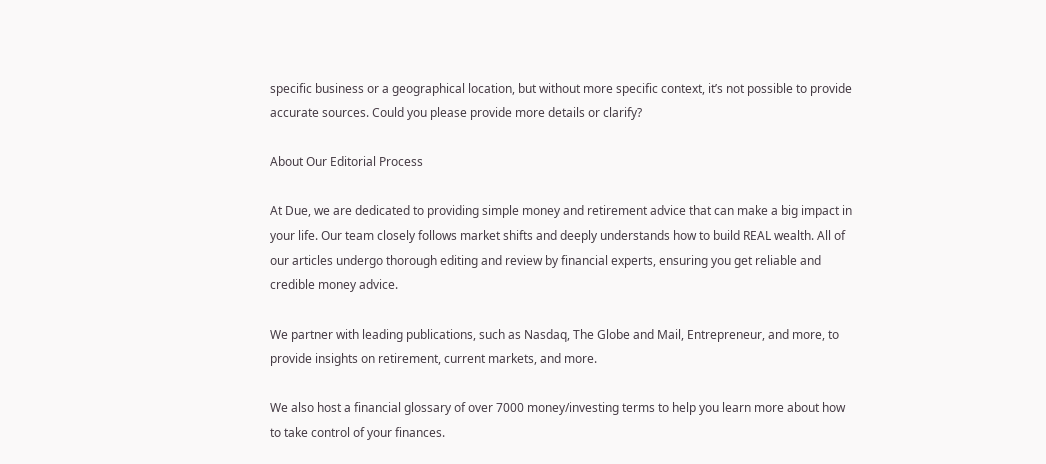specific business or a geographical location, but without more specific context, it’s not possible to provide accurate sources. Could you please provide more details or clarify?

About Our Editorial Process

At Due, we are dedicated to providing simple money and retirement advice that can make a big impact in your life. Our team closely follows market shifts and deeply understands how to build REAL wealth. All of our articles undergo thorough editing and review by financial experts, ensuring you get reliable and credible money advice.

We partner with leading publications, such as Nasdaq, The Globe and Mail, Entrepreneur, and more, to provide insights on retirement, current markets, and more.

We also host a financial glossary of over 7000 money/investing terms to help you learn more about how to take control of your finances.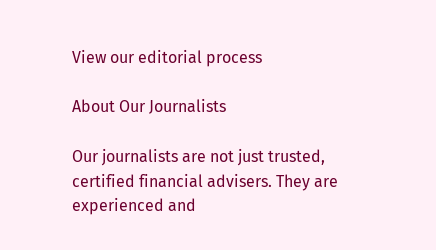View our editorial process

About Our Journalists

Our journalists are not just trusted, certified financial advisers. They are experienced and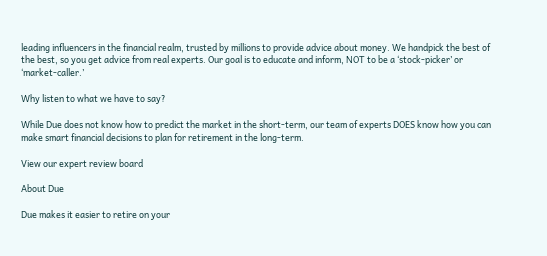leading influencers in the financial realm, trusted by millions to provide advice about money. We handpick the best of the best, so you get advice from real experts. Our goal is to educate and inform, NOT to be a ‘stock-picker’ or ‘market-caller.’

Why listen to what we have to say?

While Due does not know how to predict the market in the short-term, our team of experts DOES know how you can make smart financial decisions to plan for retirement in the long-term.

View our expert review board

About Due

Due makes it easier to retire on your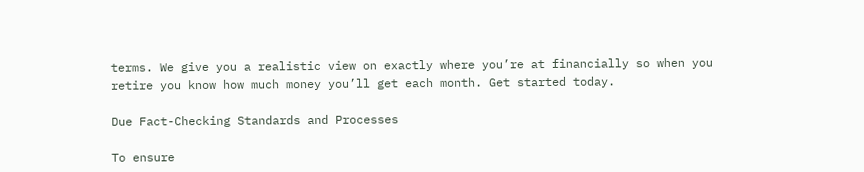terms. We give you a realistic view on exactly where you’re at financially so when you retire you know how much money you’ll get each month. Get started today.

Due Fact-Checking Standards and Processes

To ensure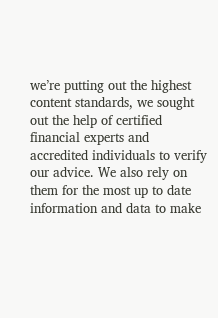we’re putting out the highest content standards, we sought out the help of certified financial experts and accredited individuals to verify our advice. We also rely on them for the most up to date information and data to make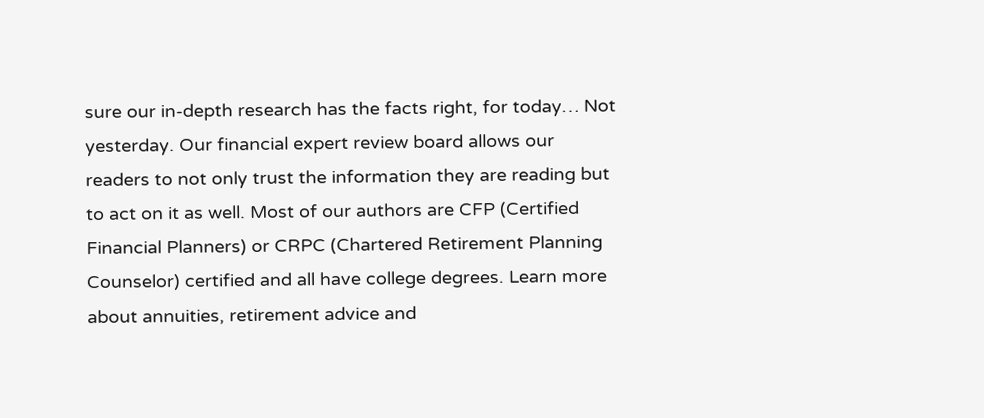sure our in-depth research has the facts right, for today… Not yesterday. Our financial expert review board allows our readers to not only trust the information they are reading but to act on it as well. Most of our authors are CFP (Certified Financial Planners) or CRPC (Chartered Retirement Planning Counselor) certified and all have college degrees. Learn more about annuities, retirement advice and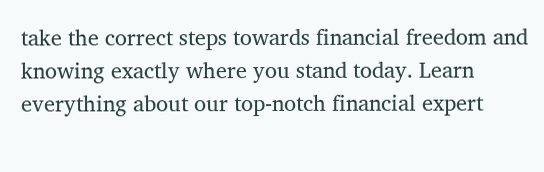take the correct steps towards financial freedom and knowing exactly where you stand today. Learn everything about our top-notch financial expert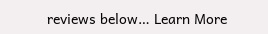reviews below… Learn More